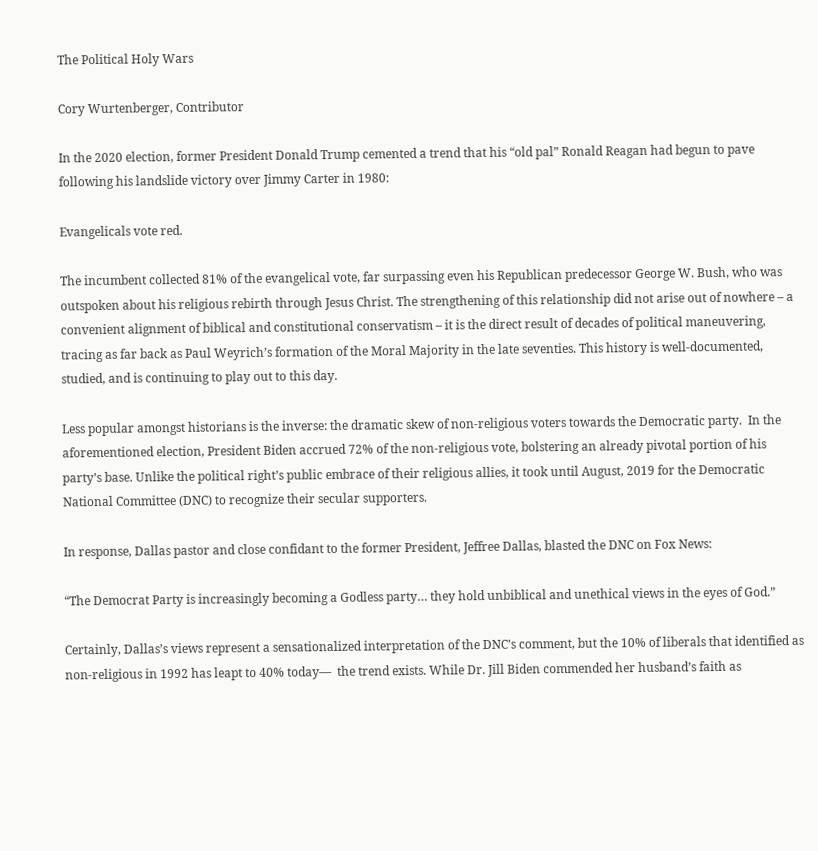The Political Holy Wars

Cory Wurtenberger, Contributor

In the 2020 election, former President Donald Trump cemented a trend that his “old pal” Ronald Reagan had begun to pave following his landslide victory over Jimmy Carter in 1980:

Evangelicals vote red.

The incumbent collected 81% of the evangelical vote, far surpassing even his Republican predecessor George W. Bush, who was outspoken about his religious rebirth through Jesus Christ. The strengthening of this relationship did not arise out of nowhere – a convenient alignment of biblical and constitutional conservatism – it is the direct result of decades of political maneuvering, tracing as far back as Paul Weyrich’s formation of the Moral Majority in the late seventies. This history is well-documented, studied, and is continuing to play out to this day.

Less popular amongst historians is the inverse: the dramatic skew of non-religious voters towards the Democratic party.  In the aforementioned election, President Biden accrued 72% of the non-religious vote, bolstering an already pivotal portion of his party’s base. Unlike the political right’s public embrace of their religious allies, it took until August, 2019 for the Democratic National Committee (DNC) to recognize their secular supporters.

In response, Dallas pastor and close confidant to the former President, Jeffree Dallas, blasted the DNC on Fox News:

“The Democrat Party is increasingly becoming a Godless party… they hold unbiblical and unethical views in the eyes of God.”

Certainly, Dallas’s views represent a sensationalized interpretation of the DNC’s comment, but the 10% of liberals that identified as non-religious in 1992 has leapt to 40% today—  the trend exists. While Dr. Jill Biden commended her husband’s faith as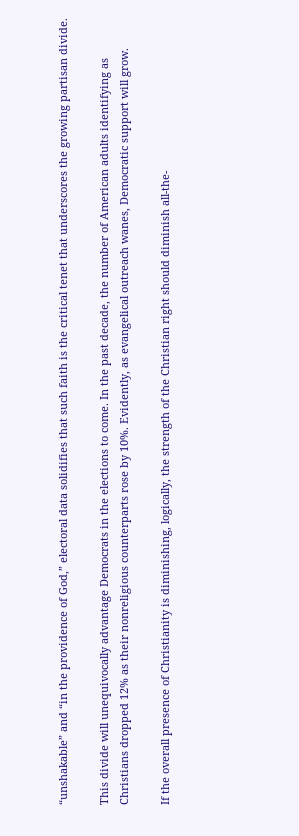“unshakable” and “in the providence of God,” electoral data solidifies that such faith is the critical tenet that underscores the growing partisan divide.

This divide will unequivocally advantage Democrats in the elections to come. In the past decade, the number of American adults identifying as Christians dropped 12% as their nonreligious counterparts rose by 10%. Evidently, as evangelical outreach wanes, Democratic support will grow.

If the overall presence of Christianity is diminishing, logically, the strength of the Christian right should diminish all-the-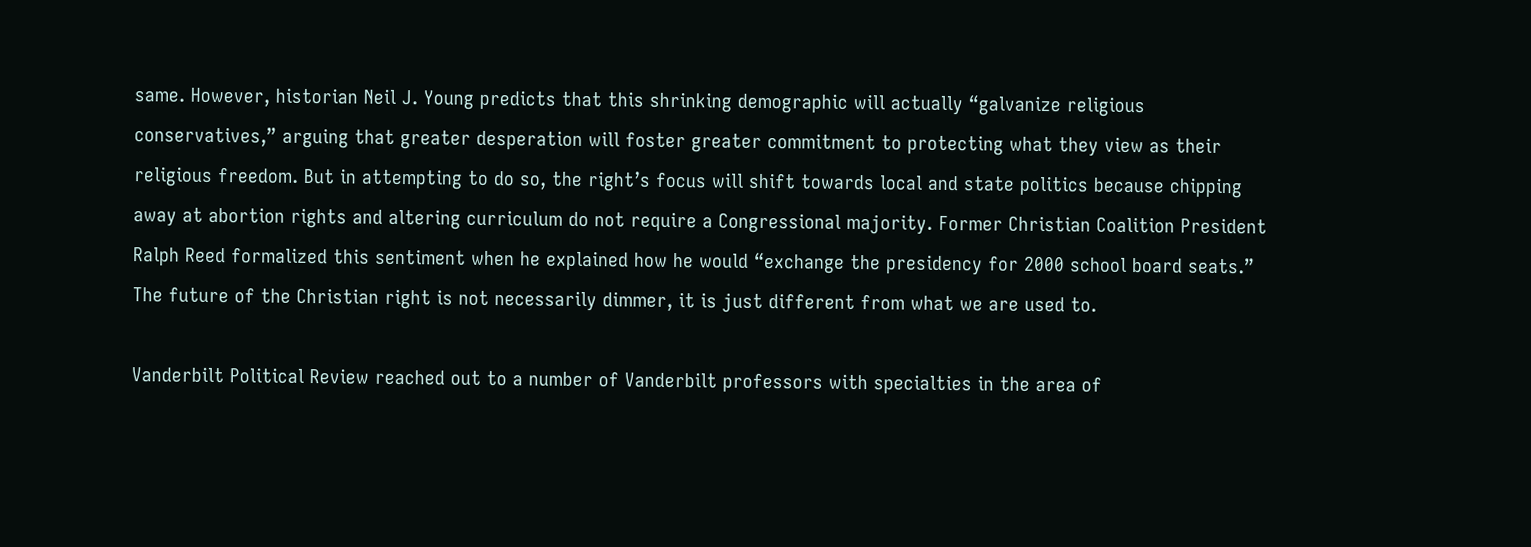same. However, historian Neil J. Young predicts that this shrinking demographic will actually “galvanize religious conservatives,” arguing that greater desperation will foster greater commitment to protecting what they view as their religious freedom. But in attempting to do so, the right’s focus will shift towards local and state politics because chipping away at abortion rights and altering curriculum do not require a Congressional majority. Former Christian Coalition President Ralph Reed formalized this sentiment when he explained how he would “exchange the presidency for 2000 school board seats.” The future of the Christian right is not necessarily dimmer, it is just different from what we are used to.

Vanderbilt Political Review reached out to a number of Vanderbilt professors with specialties in the area of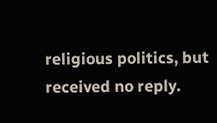religious politics, but received no reply.